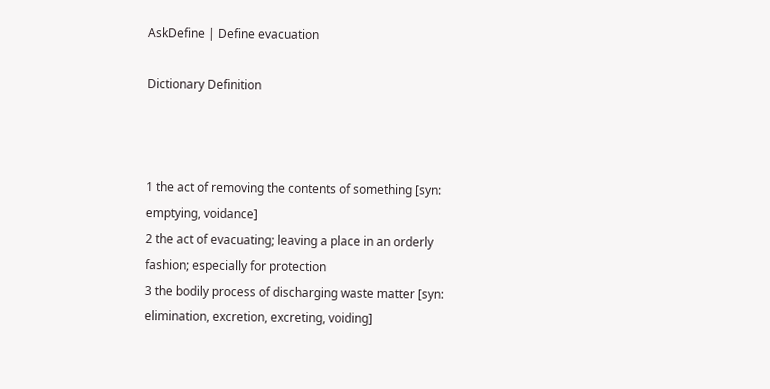AskDefine | Define evacuation

Dictionary Definition



1 the act of removing the contents of something [syn: emptying, voidance]
2 the act of evacuating; leaving a place in an orderly fashion; especially for protection
3 the bodily process of discharging waste matter [syn: elimination, excretion, excreting, voiding]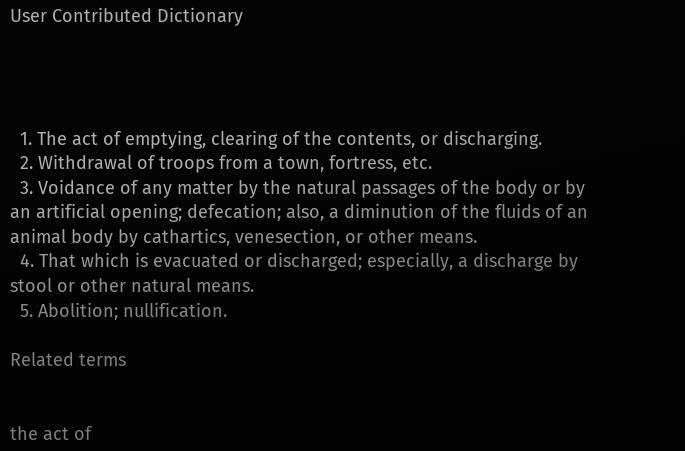User Contributed Dictionary




  1. The act of emptying, clearing of the contents, or discharging.
  2. Withdrawal of troops from a town, fortress, etc.
  3. Voidance of any matter by the natural passages of the body or by an artificial opening; defecation; also, a diminution of the fluids of an animal body by cathartics, venesection, or other means.
  4. That which is evacuated or discharged; especially, a discharge by stool or other natural means.
  5. Abolition; nullification.

Related terms


the act of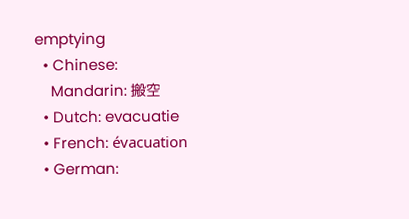emptying
  • Chinese:
    Mandarin: 搬空
  • Dutch: evacuatie
  • French: évacuation
  • German: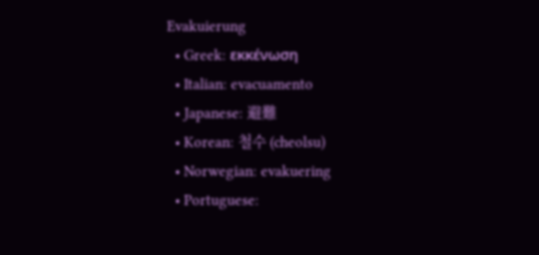Evakuierung
  • Greek: εκκένωση
  • Italian: evacuamento
  • Japanese: 避難
  • Korean: 철수 (cheolsu)
  • Norwegian: evakuering
  • Portuguese: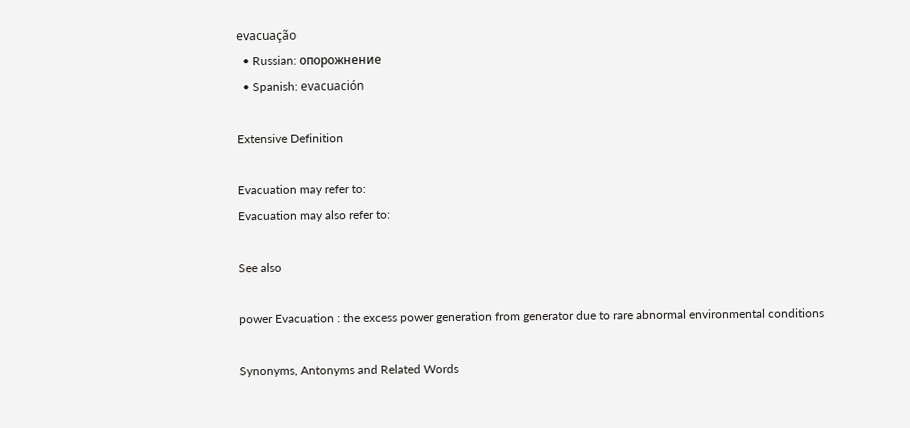evacuação
  • Russian: опорожнение
  • Spanish: evacuación

Extensive Definition

Evacuation may refer to:
Evacuation may also refer to:

See also

power Evacuation : the excess power generation from generator due to rare abnormal environmental conditions

Synonyms, Antonyms and Related Words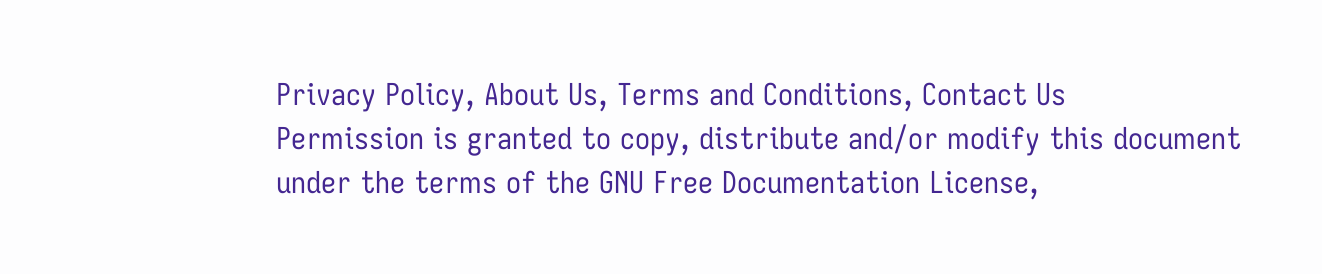Privacy Policy, About Us, Terms and Conditions, Contact Us
Permission is granted to copy, distribute and/or modify this document under the terms of the GNU Free Documentation License,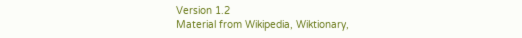Version 1.2
Material from Wikipedia, Wiktionary,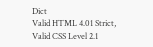Dict
Valid HTML 4.01 Strict, Valid CSS Level 2.1